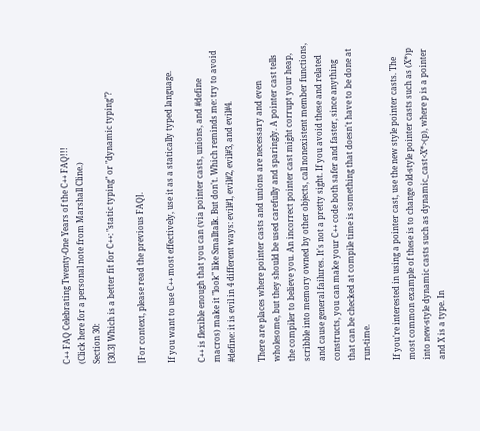C++ FAQ Celebrating Twenty-One Years of the C++ FAQ!!!
(Click here for a personal note from Marshall Cline.)
Section 30:
[30.3] Which is a better fit for C++: "static typing" or "dynamic typing"?

[For context, please read the previous FAQ].

If you want to use C++ most effectively, use it as a statically typed language.

C++ is flexible enough that you can (via pointer casts, unions, and #define macros) make it "look" like Smalltalk. But don't. Which reminds me: try to avoid #define: it is evil in 4 different ways: evil#1, evil#2, evil#3, and evil#4.

There are places where pointer casts and unions are necessary and even wholesome, but they should be used carefully and sparingly. A pointer cast tells the compiler to believe you. An incorrect pointer cast might corrupt your heap, scribble into memory owned by other objects, call nonexistent member functions, and cause general failures. It's not a pretty sight. If you avoid these and related constructs, you can make your C++ code both safer and faster, since anything that can be checked at compile time is something that doesn't have to be done at run-time.

If you're interested in using a pointer cast, use the new style pointer casts. The most common example of these is to change old-style pointer casts such as (X*)p into new-style dynamic casts such as dynamic_cast<X*>(p), where p is a pointer and X is a type. In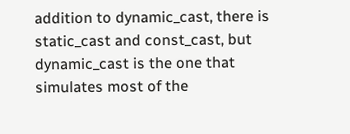addition to dynamic_cast, there is static_cast and const_cast, but dynamic_cast is the one that simulates most of the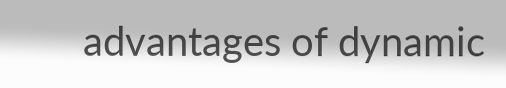advantages of dynamic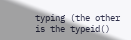typing (the other is the typeid()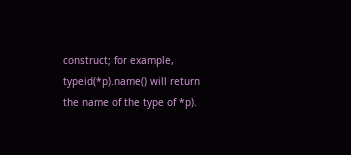construct; for example, typeid(*p).name() will return the name of the type of *p).